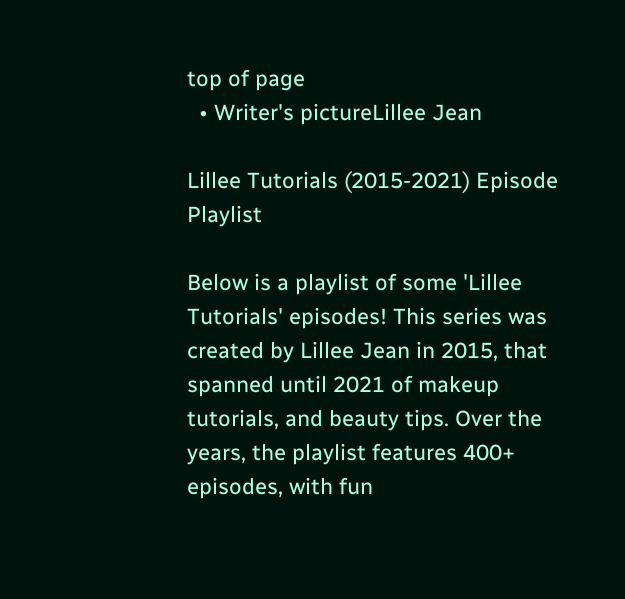top of page
  • Writer's pictureLillee Jean

Lillee Tutorials (2015-2021) Episode Playlist

Below is a playlist of some 'Lillee Tutorials' episodes! This series was created by Lillee Jean in 2015, that spanned until 2021 of makeup tutorials, and beauty tips. Over the years, the playlist features 400+ episodes, with fun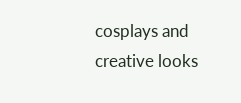cosplays and creative looks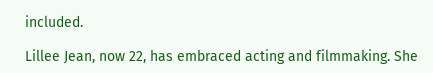included.

Lillee Jean, now 22, has embraced acting and filmmaking. She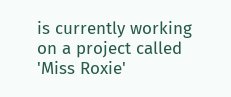is currently working on a project called 'Miss Roxie'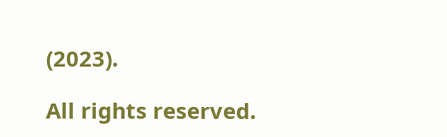(2023).

All rights reserved.